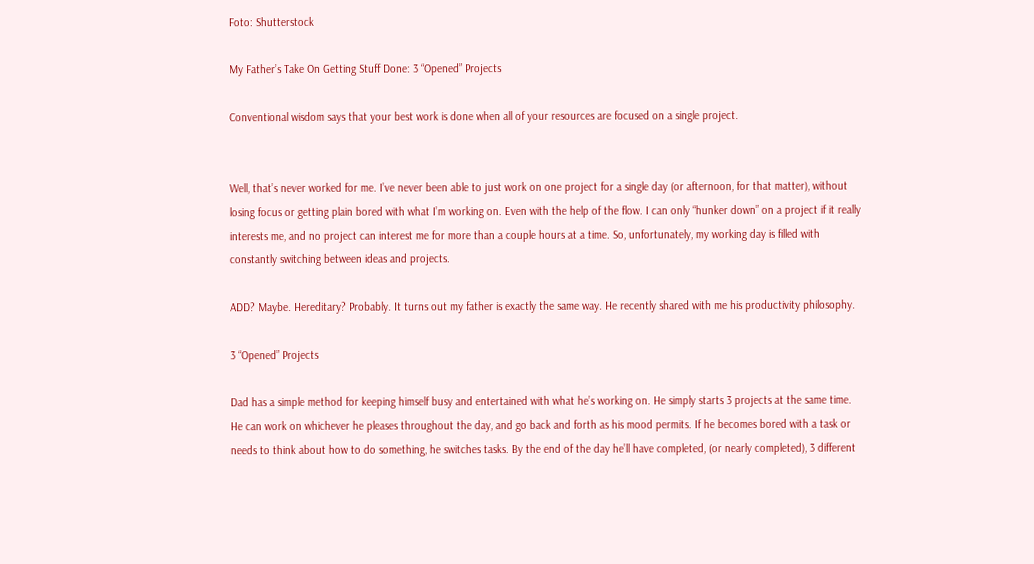Foto: Shutterstock

My Father’s Take On Getting Stuff Done: 3 “Opened” Projects

Conventional wisdom says that your best work is done when all of your resources are focused on a single project.


Well, that’s never worked for me. I’ve never been able to just work on one project for a single day (or afternoon, for that matter), without losing focus or getting plain bored with what I’m working on. Even with the help of the flow. I can only “hunker down” on a project if it really interests me, and no project can interest me for more than a couple hours at a time. So, unfortunately, my working day is filled with constantly switching between ideas and projects.

ADD? Maybe. Hereditary? Probably. It turns out my father is exactly the same way. He recently shared with me his productivity philosophy.

3 “Opened” Projects

Dad has a simple method for keeping himself busy and entertained with what he’s working on. He simply starts 3 projects at the same time. He can work on whichever he pleases throughout the day, and go back and forth as his mood permits. If he becomes bored with a task or needs to think about how to do something, he switches tasks. By the end of the day he’ll have completed, (or nearly completed), 3 different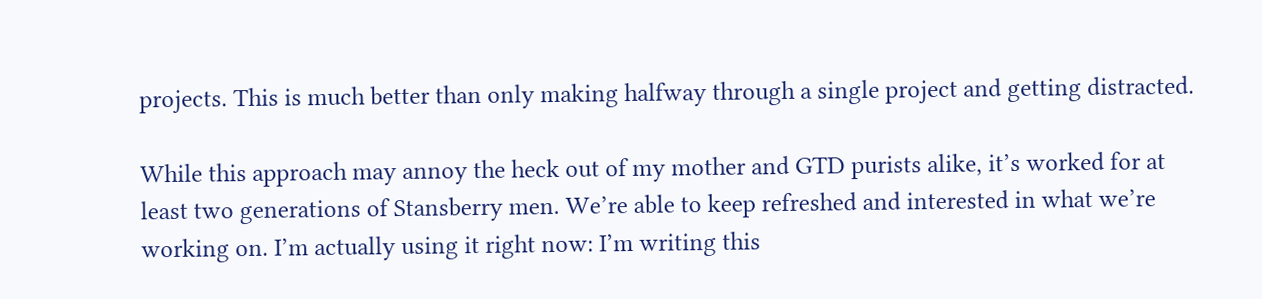projects. This is much better than only making halfway through a single project and getting distracted.

While this approach may annoy the heck out of my mother and GTD purists alike, it’s worked for at least two generations of Stansberry men. We’re able to keep refreshed and interested in what we’re working on. I’m actually using it right now: I’m writing this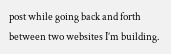post while going back and forth between two websites I’m building.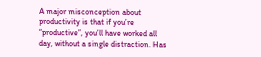A major misconception about productivity is that if you’re “productive”, you’ll have worked all day, without a single distraction. Has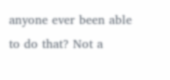anyone ever been able to do that? Not a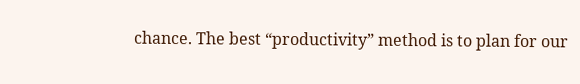chance. The best “productivity” method is to plan for our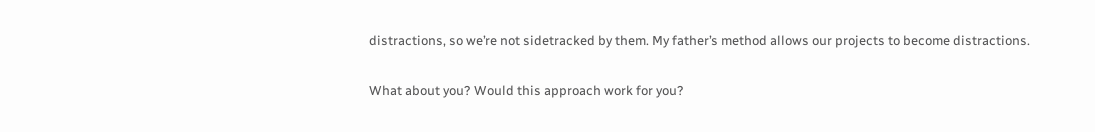distractions, so we’re not sidetracked by them. My father’s method allows our projects to become distractions.

What about you? Would this approach work for you?